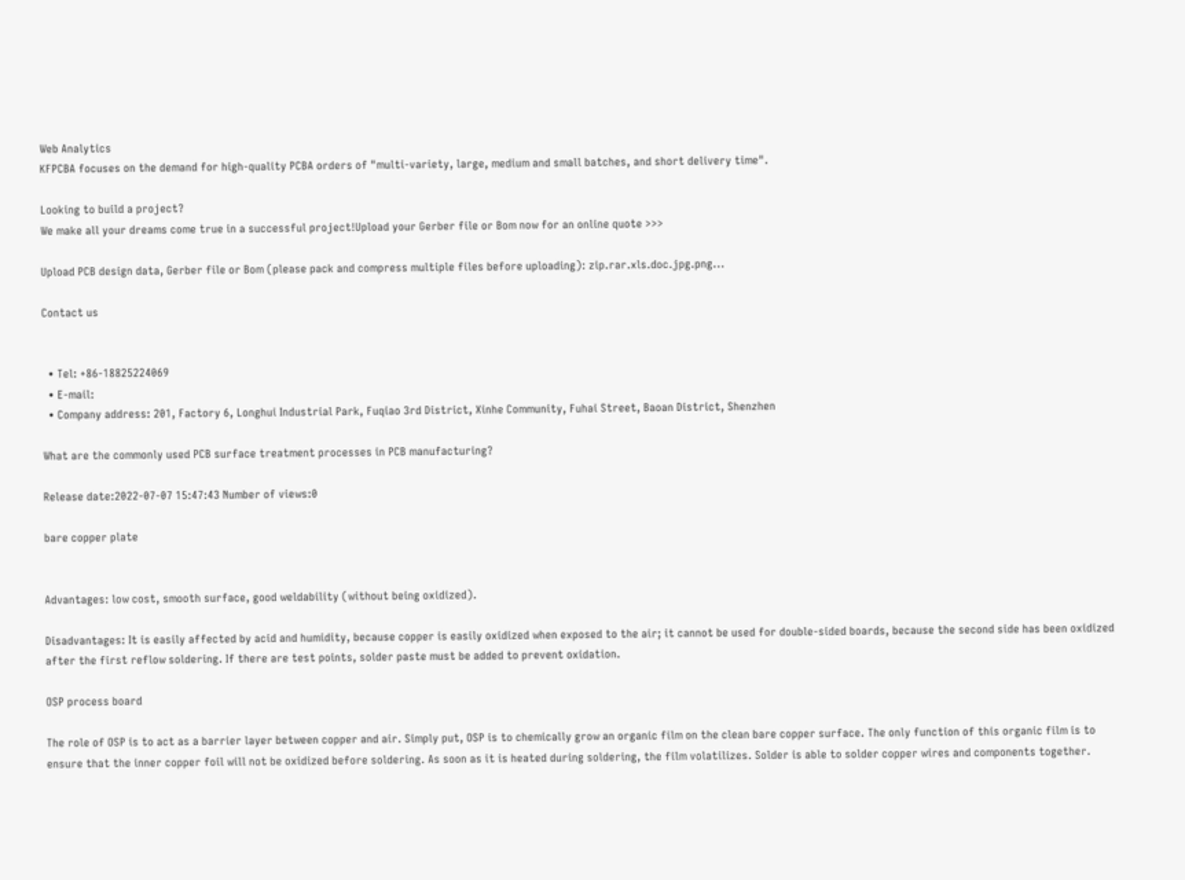Web Analytics
KFPCBA focuses on the demand for high-quality PCBA orders of "multi-variety, large, medium and small batches, and short delivery time".

Looking to build a project?
We make all your dreams come true in a successful project!Upload your Gerber file or Bom now for an online quote >>>

Upload PCB design data, Gerber file or Bom (please pack and compress multiple files before uploading): zip.rar.xls.doc.jpg.png...

Contact us


  • Tel: +86-18825224069
  • E-mail:
  • Company address: 201, Factory 6, Longhui Industrial Park, Fuqiao 3rd District, Xinhe Community, Fuhai Street, Baoan District, Shenzhen

What are the commonly used PCB surface treatment processes in PCB manufacturing?

Release date:2022-07-07 15:47:43 Number of views:0

bare copper plate


Advantages: low cost, smooth surface, good weldability (without being oxidized).

Disadvantages: It is easily affected by acid and humidity, because copper is easily oxidized when exposed to the air; it cannot be used for double-sided boards, because the second side has been oxidized after the first reflow soldering. If there are test points, solder paste must be added to prevent oxidation.

OSP process board

The role of OSP is to act as a barrier layer between copper and air. Simply put, OSP is to chemically grow an organic film on the clean bare copper surface. The only function of this organic film is to ensure that the inner copper foil will not be oxidized before soldering. As soon as it is heated during soldering, the film volatilizes. Solder is able to solder copper wires and components together.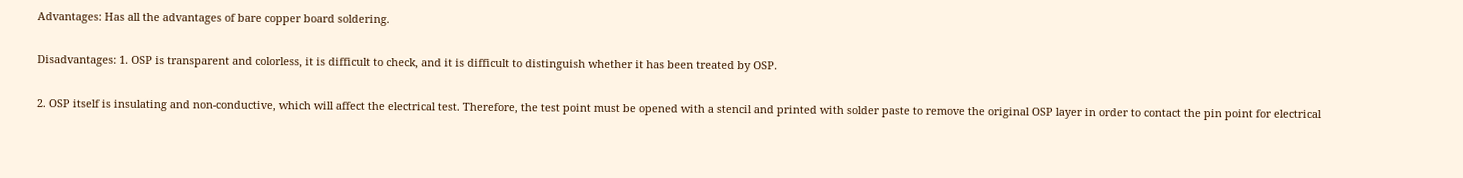Advantages: Has all the advantages of bare copper board soldering.

Disadvantages: 1. OSP is transparent and colorless, it is difficult to check, and it is difficult to distinguish whether it has been treated by OSP.

2. OSP itself is insulating and non-conductive, which will affect the electrical test. Therefore, the test point must be opened with a stencil and printed with solder paste to remove the original OSP layer in order to contact the pin point for electrical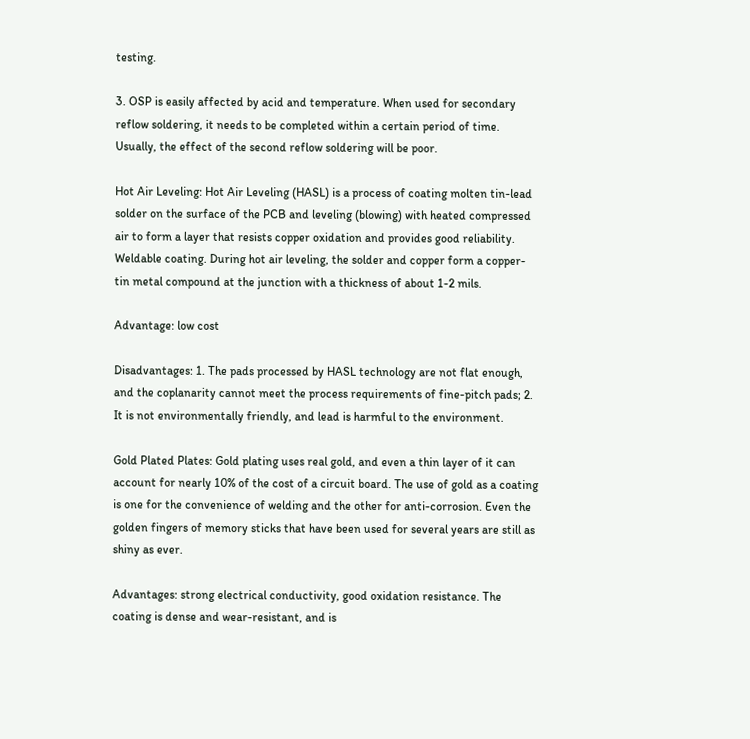testing.

3. OSP is easily affected by acid and temperature. When used for secondary reflow soldering, it needs to be completed within a certain period of time. Usually, the effect of the second reflow soldering will be poor.

Hot Air Leveling: Hot Air Leveling (HASL) is a process of coating molten tin-lead solder on the surface of the PCB and leveling (blowing) with heated compressed air to form a layer that resists copper oxidation and provides good reliability. Weldable coating. During hot air leveling, the solder and copper form a copper-tin metal compound at the junction with a thickness of about 1-2 mils.

Advantage: low cost

Disadvantages: 1. The pads processed by HASL technology are not flat enough, and the coplanarity cannot meet the process requirements of fine-pitch pads; 2. It is not environmentally friendly, and lead is harmful to the environment.

Gold Plated Plates: Gold plating uses real gold, and even a thin layer of it can account for nearly 10% of the cost of a circuit board. The use of gold as a coating is one for the convenience of welding and the other for anti-corrosion. Even the golden fingers of memory sticks that have been used for several years are still as shiny as ever.

Advantages: strong electrical conductivity, good oxidation resistance. The coating is dense and wear-resistant, and is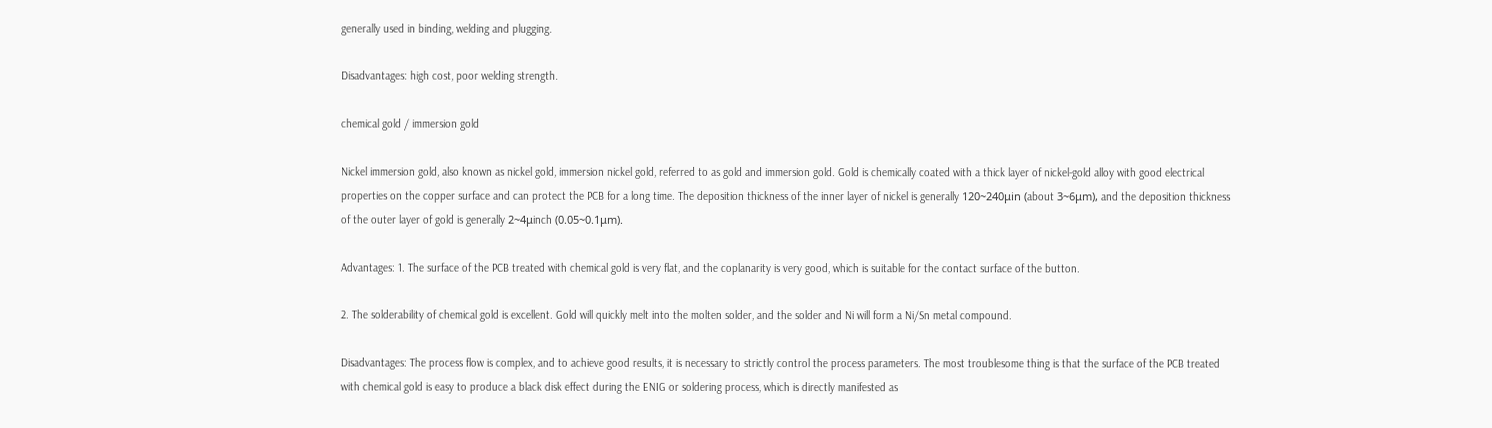generally used in binding, welding and plugging.

Disadvantages: high cost, poor welding strength.

chemical gold / immersion gold

Nickel immersion gold, also known as nickel gold, immersion nickel gold, referred to as gold and immersion gold. Gold is chemically coated with a thick layer of nickel-gold alloy with good electrical properties on the copper surface and can protect the PCB for a long time. The deposition thickness of the inner layer of nickel is generally 120~240μin (about 3~6μm), and the deposition thickness of the outer layer of gold is generally 2~4μinch (0.05~0.1μm).

Advantages: 1. The surface of the PCB treated with chemical gold is very flat, and the coplanarity is very good, which is suitable for the contact surface of the button.

2. The solderability of chemical gold is excellent. Gold will quickly melt into the molten solder, and the solder and Ni will form a Ni/Sn metal compound.

Disadvantages: The process flow is complex, and to achieve good results, it is necessary to strictly control the process parameters. The most troublesome thing is that the surface of the PCB treated with chemical gold is easy to produce a black disk effect during the ENIG or soldering process, which is directly manifested as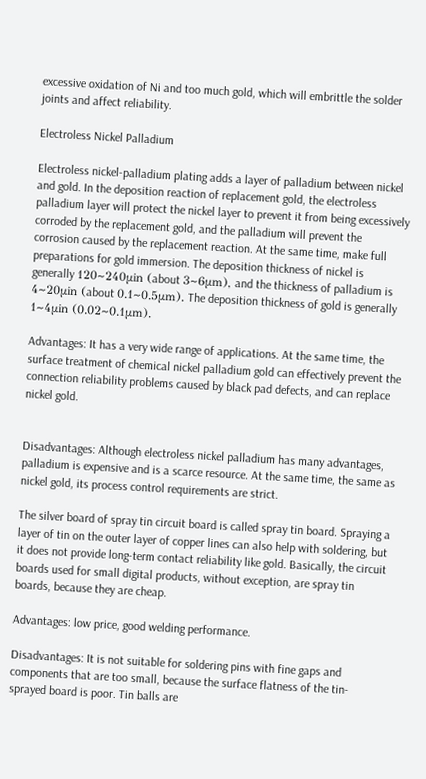excessive oxidation of Ni and too much gold, which will embrittle the solder joints and affect reliability.

Electroless Nickel Palladium

Electroless nickel-palladium plating adds a layer of palladium between nickel and gold. In the deposition reaction of replacement gold, the electroless palladium layer will protect the nickel layer to prevent it from being excessively corroded by the replacement gold, and the palladium will prevent the corrosion caused by the replacement reaction. At the same time, make full preparations for gold immersion. The deposition thickness of nickel is generally 120~240μin (about 3~6μm), and the thickness of palladium is 4~20μin (about 0.1~0.5μm). The deposition thickness of gold is generally 1~4μin (0.02~0.1μm).

Advantages: It has a very wide range of applications. At the same time, the surface treatment of chemical nickel palladium gold can effectively prevent the connection reliability problems caused by black pad defects, and can replace nickel gold.


Disadvantages: Although electroless nickel palladium has many advantages, palladium is expensive and is a scarce resource. At the same time, the same as nickel gold, its process control requirements are strict.

The silver board of spray tin circuit board is called spray tin board. Spraying a layer of tin on the outer layer of copper lines can also help with soldering, but it does not provide long-term contact reliability like gold. Basically, the circuit boards used for small digital products, without exception, are spray tin boards, because they are cheap.

Advantages: low price, good welding performance.

Disadvantages: It is not suitable for soldering pins with fine gaps and components that are too small, because the surface flatness of the tin-sprayed board is poor. Tin balls are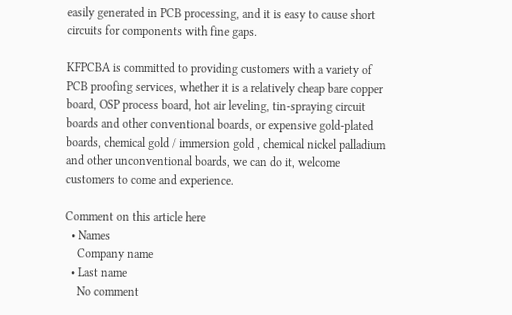easily generated in PCB processing, and it is easy to cause short circuits for components with fine gaps.

KFPCBA is committed to providing customers with a variety of PCB proofing services, whether it is a relatively cheap bare copper board, OSP process board, hot air leveling, tin-spraying circuit boards and other conventional boards, or expensive gold-plated boards, chemical gold / immersion gold , chemical nickel palladium and other unconventional boards, we can do it, welcome customers to come and experience.

Comment on this article here
  • Names
    Company name
  • Last name
    No comment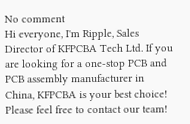No comment
Hi everyone, I'm Ripple, Sales Director of KFPCBA Tech Ltd. If you are looking for a one-stop PCB and PCB assembly manufacturer in China, KFPCBA is your best choice! Please feel free to contact our team!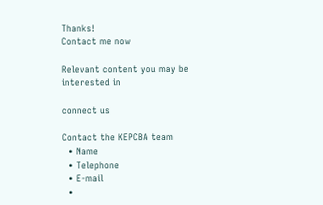Thanks!
Contact me now

Relevant content you may be interested in

connect us

Contact the KEPCBA team
  • Name
  • Telephone
  • E-mail
  •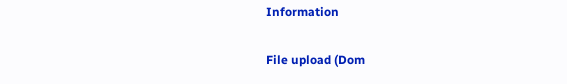Information

File upload (Dom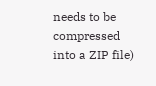needs to be compressed into a ZIP file)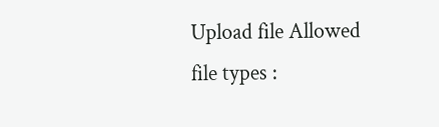Upload file Allowed file types :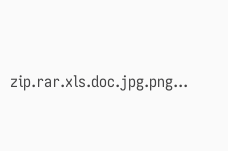zip.rar.xls.doc.jpg.png...